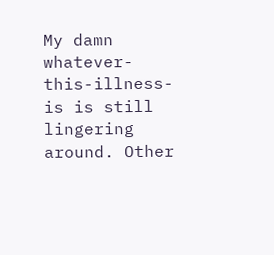My damn whatever-this-illness-is is still lingering around. Other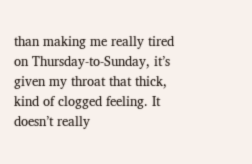than making me really tired on Thursday-to-Sunday, it’s given my throat that thick, kind of clogged feeling. It doesn’t really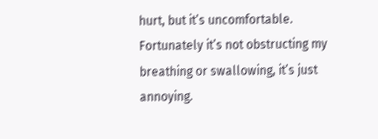hurt, but it’s uncomfortable. Fortunately it’s not obstructing my breathing or swallowing, it’s just annoying.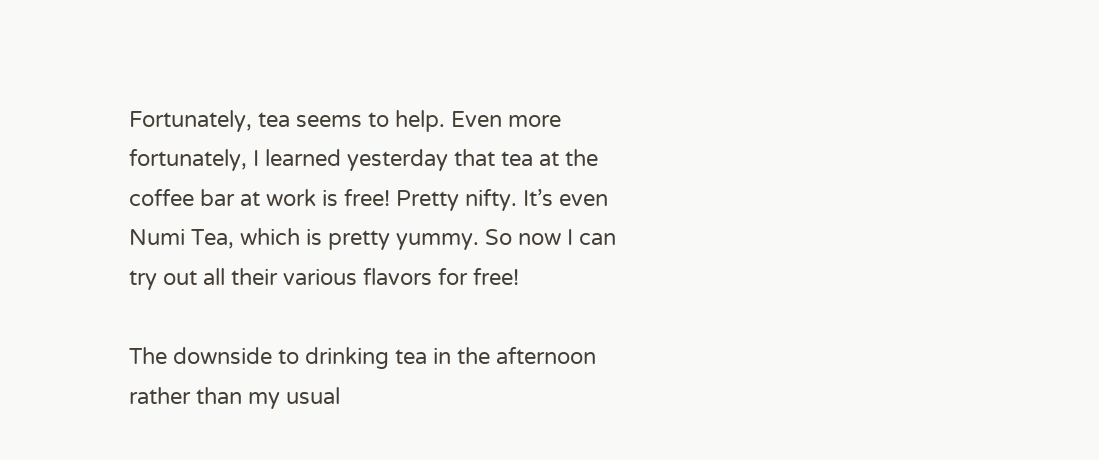Fortunately, tea seems to help. Even more fortunately, I learned yesterday that tea at the coffee bar at work is free! Pretty nifty. It’s even Numi Tea, which is pretty yummy. So now I can try out all their various flavors for free!

The downside to drinking tea in the afternoon rather than my usual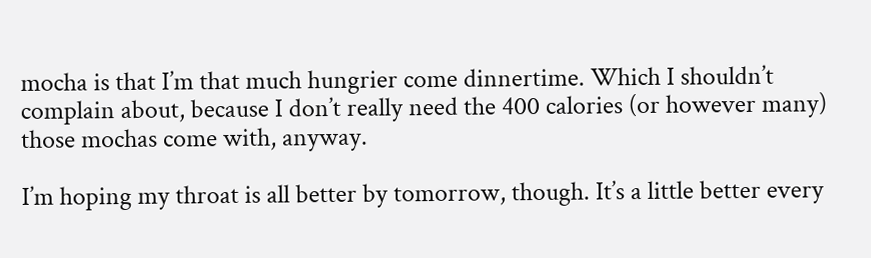mocha is that I’m that much hungrier come dinnertime. Which I shouldn’t complain about, because I don’t really need the 400 calories (or however many) those mochas come with, anyway.

I’m hoping my throat is all better by tomorrow, though. It’s a little better every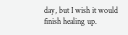day, but I wish it would finish healing up.